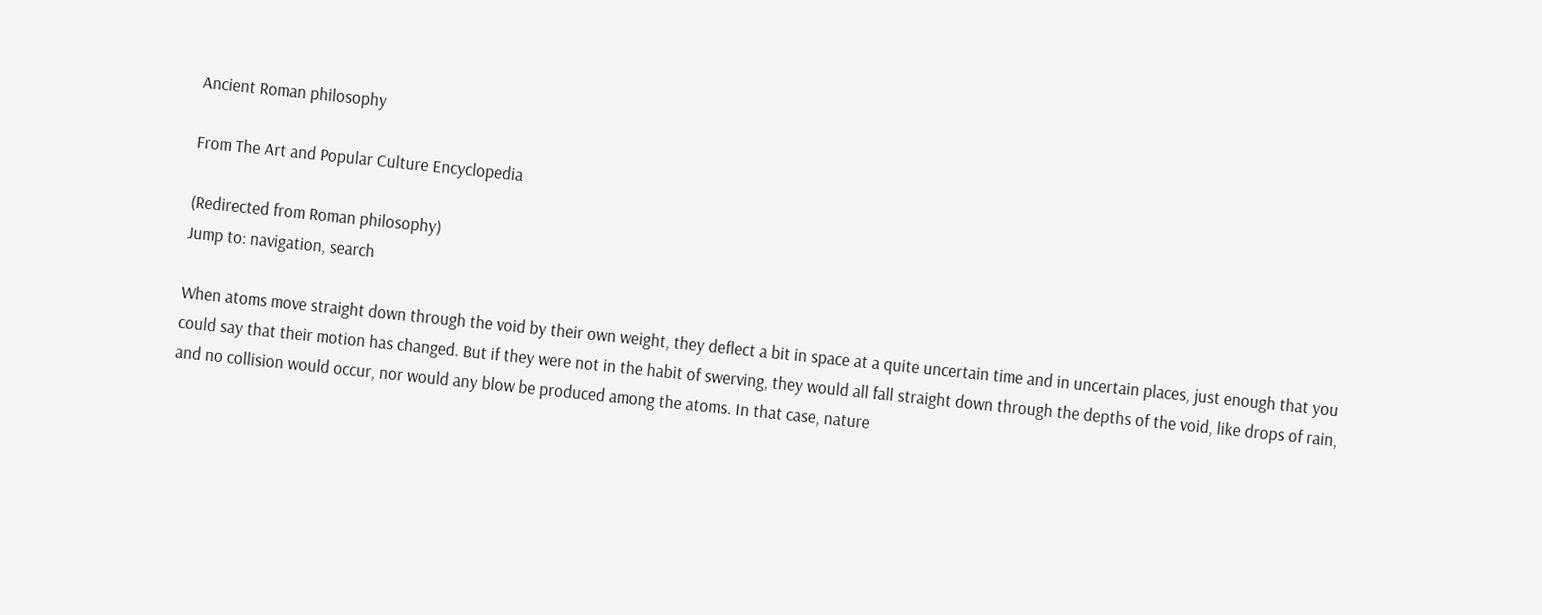Ancient Roman philosophy

From The Art and Popular Culture Encyclopedia

(Redirected from Roman philosophy)
Jump to: navigation, search

When atoms move straight down through the void by their own weight, they deflect a bit in space at a quite uncertain time and in uncertain places, just enough that you could say that their motion has changed. But if they were not in the habit of swerving, they would all fall straight down through the depths of the void, like drops of rain, and no collision would occur, nor would any blow be produced among the atoms. In that case, nature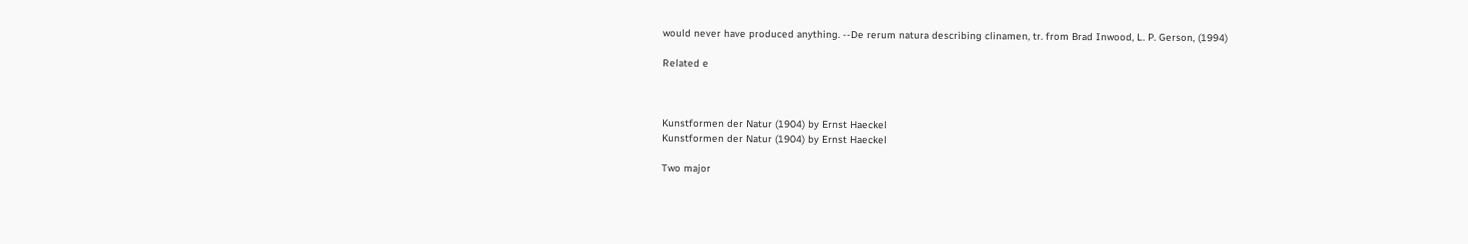would never have produced anything. --De rerum natura describing clinamen, tr. from Brad Inwood, L. P. Gerson, (1994)

Related e



Kunstformen der Natur (1904) by Ernst Haeckel
Kunstformen der Natur (1904) by Ernst Haeckel

Two major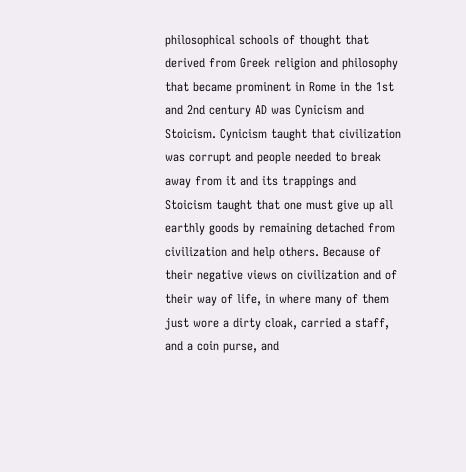philosophical schools of thought that derived from Greek religion and philosophy that became prominent in Rome in the 1st and 2nd century AD was Cynicism and Stoicism. Cynicism taught that civilization was corrupt and people needed to break away from it and its trappings and Stoicism taught that one must give up all earthly goods by remaining detached from civilization and help others. Because of their negative views on civilization and of their way of life, in where many of them just wore a dirty cloak, carried a staff, and a coin purse, and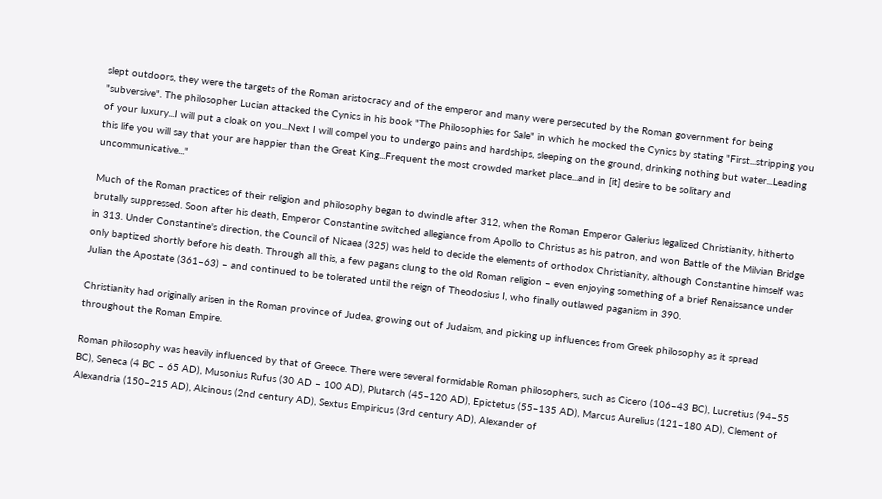slept outdoors, they were the targets of the Roman aristocracy and of the emperor and many were persecuted by the Roman government for being "subversive". The philosopher Lucian attacked the Cynics in his book "The Philosophies for Sale" in which he mocked the Cynics by stating "First...stripping you of your luxury...I will put a cloak on you...Next I will compel you to undergo pains and hardships, sleeping on the ground, drinking nothing but water...Leading this life you will say that your are happier than the Great King...Frequent the most crowded market place...and in [it] desire to be solitary and uncommunicative..."

Much of the Roman practices of their religion and philosophy began to dwindle after 312, when the Roman Emperor Galerius legalized Christianity, hitherto brutally suppressed. Soon after his death, Emperor Constantine switched allegiance from Apollo to Christus as his patron, and won Battle of the Milvian Bridge in 313. Under Constantine's direction, the Council of Nicaea (325) was held to decide the elements of orthodox Christianity, although Constantine himself was only baptized shortly before his death. Through all this, a few pagans clung to the old Roman religion – even enjoying something of a brief Renaissance under Julian the Apostate (361–63) – and continued to be tolerated until the reign of Theodosius I, who finally outlawed paganism in 390.

Christianity had originally arisen in the Roman province of Judea, growing out of Judaism, and picking up influences from Greek philosophy as it spread throughout the Roman Empire.

Roman philosophy was heavily influenced by that of Greece. There were several formidable Roman philosophers, such as Cicero (106–43 BC), Lucretius (94–55 BC), Seneca (4 BC – 65 AD), Musonius Rufus (30 AD – 100 AD), Plutarch (45–120 AD), Epictetus (55–135 AD), Marcus Aurelius (121–180 AD), Clement of Alexandria (150–215 AD), Alcinous (2nd century AD), Sextus Empiricus (3rd century AD), Alexander of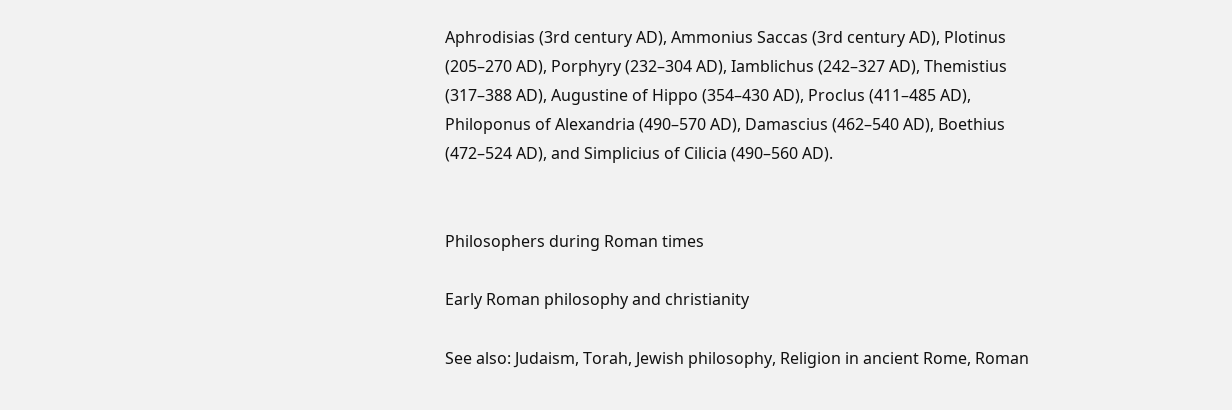Aphrodisias (3rd century AD), Ammonius Saccas (3rd century AD), Plotinus (205–270 AD), Porphyry (232–304 AD), Iamblichus (242–327 AD), Themistius (317–388 AD), Augustine of Hippo (354–430 AD), Proclus (411–485 AD), Philoponus of Alexandria (490–570 AD), Damascius (462–540 AD), Boethius (472–524 AD), and Simplicius of Cilicia (490–560 AD).


Philosophers during Roman times

Early Roman philosophy and christianity

See also: Judaism, Torah, Jewish philosophy, Religion in ancient Rome, Roman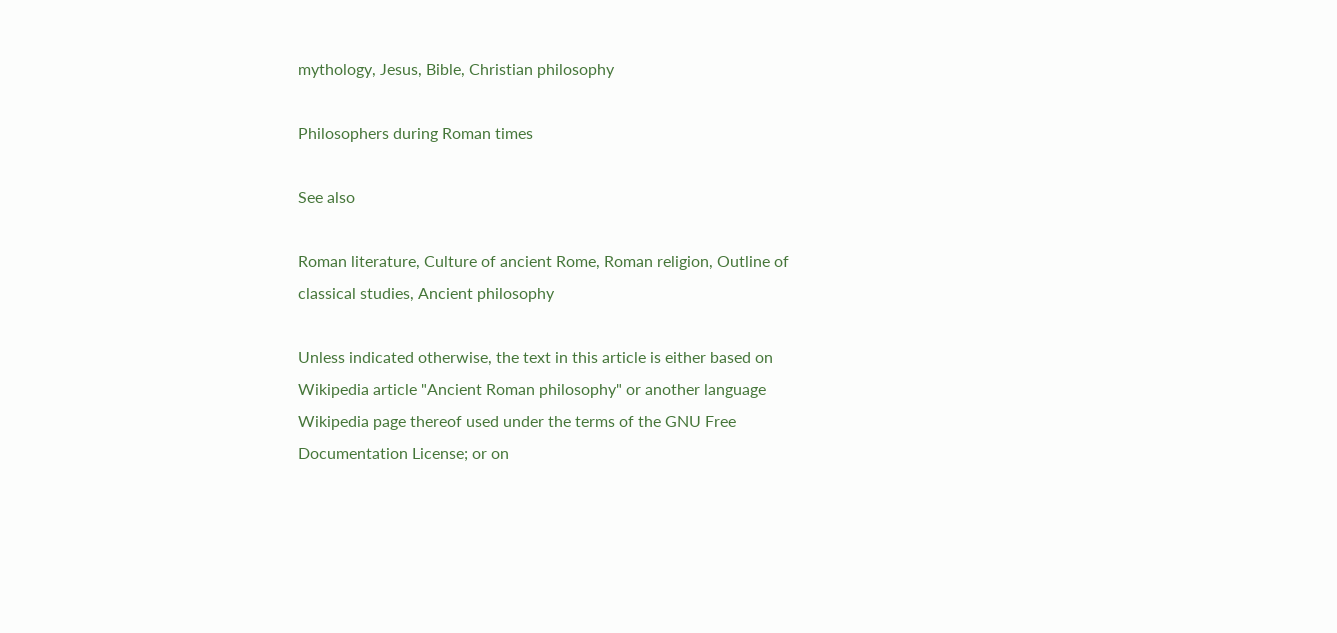mythology, Jesus, Bible, Christian philosophy

Philosophers during Roman times

See also

Roman literature, Culture of ancient Rome, Roman religion, Outline of classical studies, Ancient philosophy

Unless indicated otherwise, the text in this article is either based on Wikipedia article "Ancient Roman philosophy" or another language Wikipedia page thereof used under the terms of the GNU Free Documentation License; or on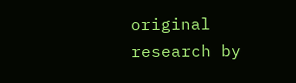original research by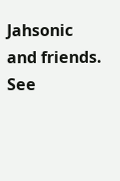Jahsonic and friends. See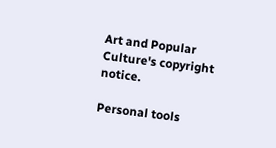Art and Popular Culture's copyright notice.

Personal tools